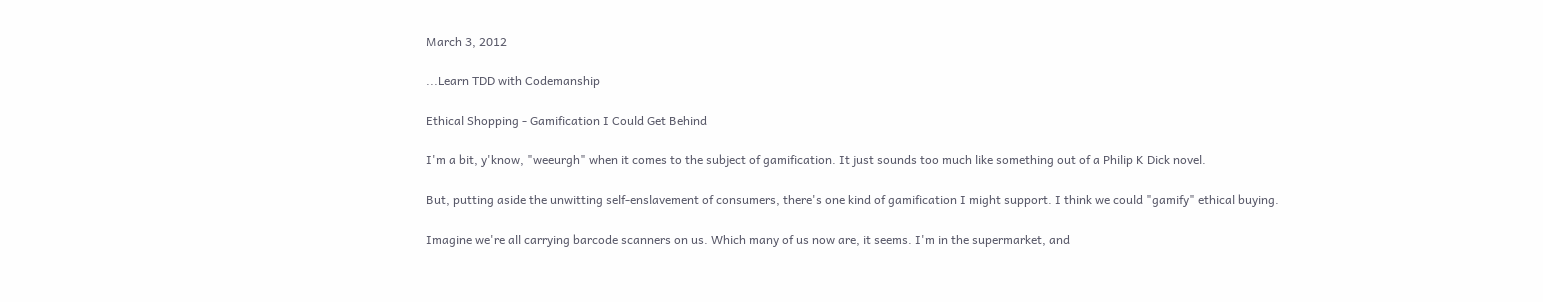March 3, 2012

...Learn TDD with Codemanship

Ethical Shopping - Gamification I Could Get Behind

I'm a bit, y'know, "weeurgh" when it comes to the subject of gamification. It just sounds too much like something out of a Philip K Dick novel.

But, putting aside the unwitting self-enslavement of consumers, there's one kind of gamification I might support. I think we could "gamify" ethical buying.

Imagine we're all carrying barcode scanners on us. Which many of us now are, it seems. I'm in the supermarket, and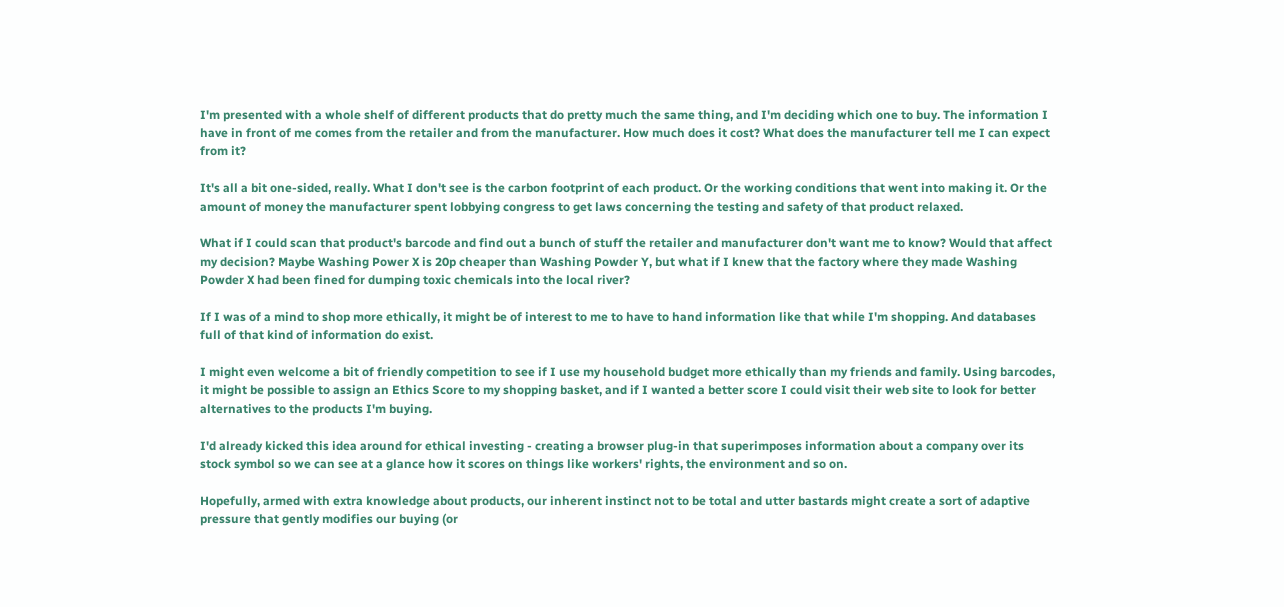I'm presented with a whole shelf of different products that do pretty much the same thing, and I'm deciding which one to buy. The information I have in front of me comes from the retailer and from the manufacturer. How much does it cost? What does the manufacturer tell me I can expect from it?

It's all a bit one-sided, really. What I don't see is the carbon footprint of each product. Or the working conditions that went into making it. Or the amount of money the manufacturer spent lobbying congress to get laws concerning the testing and safety of that product relaxed.

What if I could scan that product's barcode and find out a bunch of stuff the retailer and manufacturer don't want me to know? Would that affect my decision? Maybe Washing Power X is 20p cheaper than Washing Powder Y, but what if I knew that the factory where they made Washing Powder X had been fined for dumping toxic chemicals into the local river?

If I was of a mind to shop more ethically, it might be of interest to me to have to hand information like that while I'm shopping. And databases full of that kind of information do exist.

I might even welcome a bit of friendly competition to see if I use my household budget more ethically than my friends and family. Using barcodes, it might be possible to assign an Ethics Score to my shopping basket, and if I wanted a better score I could visit their web site to look for better alternatives to the products I'm buying.

I'd already kicked this idea around for ethical investing - creating a browser plug-in that superimposes information about a company over its stock symbol so we can see at a glance how it scores on things like workers' rights, the environment and so on.

Hopefully, armed with extra knowledge about products, our inherent instinct not to be total and utter bastards might create a sort of adaptive pressure that gently modifies our buying (or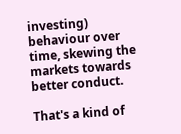investing) behaviour over time, skewing the markets towards better conduct.

That's a kind of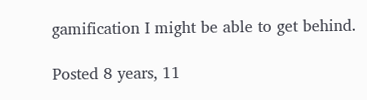gamification I might be able to get behind.

Posted 8 years, 11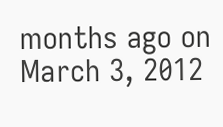months ago on March 3, 2012